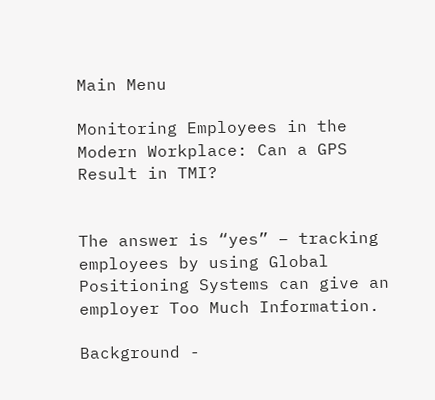Main Menu

Monitoring Employees in the Modern Workplace: Can a GPS Result in TMI?


The answer is “yes” – tracking employees by using Global Positioning Systems can give an employer Too Much Information.

Background -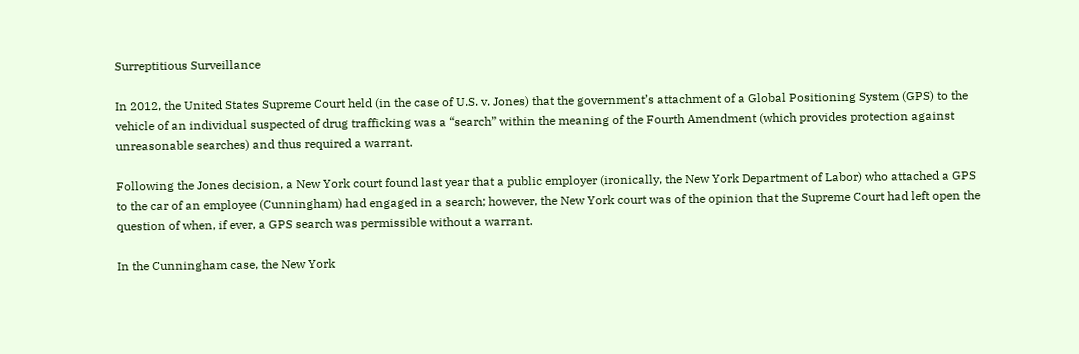Surreptitious Surveillance

In 2012, the United States Supreme Court held (in the case of U.S. v. Jones) that the government’s attachment of a Global Positioning System (GPS) to the vehicle of an individual suspected of drug trafficking was a “search” within the meaning of the Fourth Amendment (which provides protection against unreasonable searches) and thus required a warrant.

Following the Jones decision, a New York court found last year that a public employer (ironically, the New York Department of Labor) who attached a GPS to the car of an employee (Cunningham) had engaged in a search; however, the New York court was of the opinion that the Supreme Court had left open the question of when, if ever, a GPS search was permissible without a warrant.

In the Cunningham case, the New York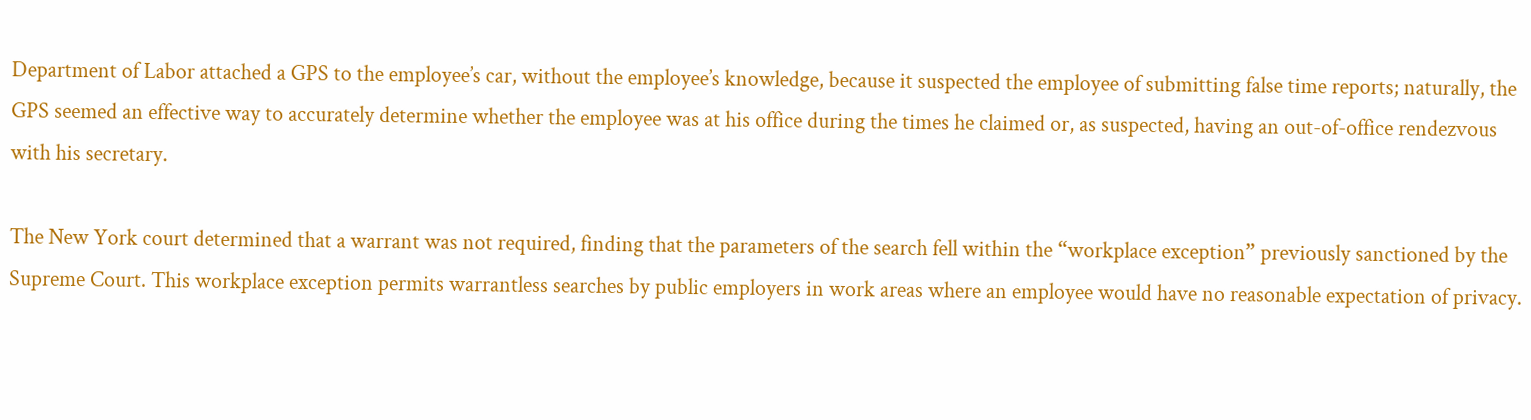Department of Labor attached a GPS to the employee’s car, without the employee’s knowledge, because it suspected the employee of submitting false time reports; naturally, the GPS seemed an effective way to accurately determine whether the employee was at his office during the times he claimed or, as suspected, having an out-of-office rendezvous with his secretary.

The New York court determined that a warrant was not required, finding that the parameters of the search fell within the “workplace exception” previously sanctioned by the Supreme Court. This workplace exception permits warrantless searches by public employers in work areas where an employee would have no reasonable expectation of privacy.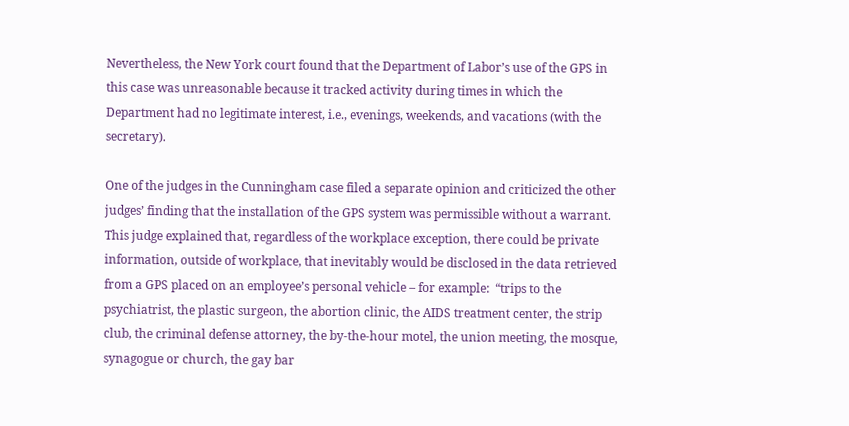Nevertheless, the New York court found that the Department of Labor’s use of the GPS in this case was unreasonable because it tracked activity during times in which the Department had no legitimate interest, i.e., evenings, weekends, and vacations (with the secretary).

One of the judges in the Cunningham case filed a separate opinion and criticized the other judges’ finding that the installation of the GPS system was permissible without a warrant. This judge explained that, regardless of the workplace exception, there could be private information, outside of workplace, that inevitably would be disclosed in the data retrieved from a GPS placed on an employee’s personal vehicle – for example:  “trips to the psychiatrist, the plastic surgeon, the abortion clinic, the AIDS treatment center, the strip club, the criminal defense attorney, the by-the-hour motel, the union meeting, the mosque, synagogue or church, the gay bar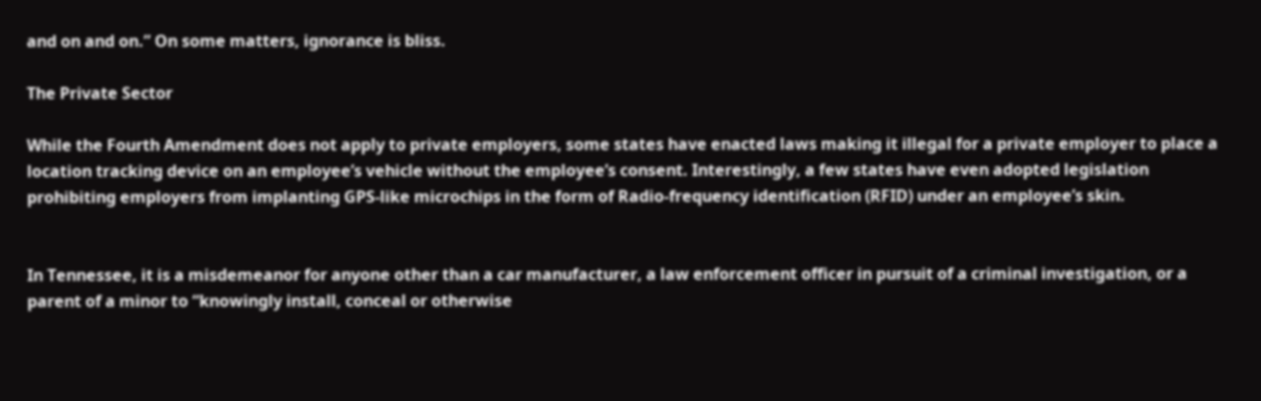and on and on.” On some matters, ignorance is bliss.

The Private Sector

While the Fourth Amendment does not apply to private employers, some states have enacted laws making it illegal for a private employer to place a location tracking device on an employee’s vehicle without the employee’s consent. Interestingly, a few states have even adopted legislation prohibiting employers from implanting GPS-like microchips in the form of Radio-frequency identification (RFID) under an employee’s skin.


In Tennessee, it is a misdemeanor for anyone other than a car manufacturer, a law enforcement officer in pursuit of a criminal investigation, or a parent of a minor to “knowingly install, conceal or otherwise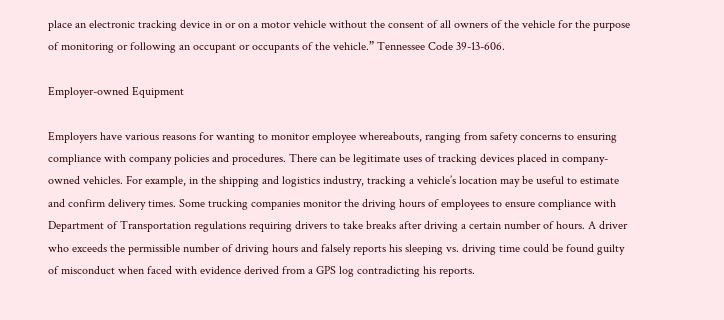place an electronic tracking device in or on a motor vehicle without the consent of all owners of the vehicle for the purpose of monitoring or following an occupant or occupants of the vehicle.” Tennessee Code 39-13-606.

Employer-owned Equipment

Employers have various reasons for wanting to monitor employee whereabouts, ranging from safety concerns to ensuring compliance with company policies and procedures. There can be legitimate uses of tracking devices placed in company-owned vehicles. For example, in the shipping and logistics industry, tracking a vehicle’s location may be useful to estimate and confirm delivery times. Some trucking companies monitor the driving hours of employees to ensure compliance with Department of Transportation regulations requiring drivers to take breaks after driving a certain number of hours. A driver who exceeds the permissible number of driving hours and falsely reports his sleeping vs. driving time could be found guilty of misconduct when faced with evidence derived from a GPS log contradicting his reports.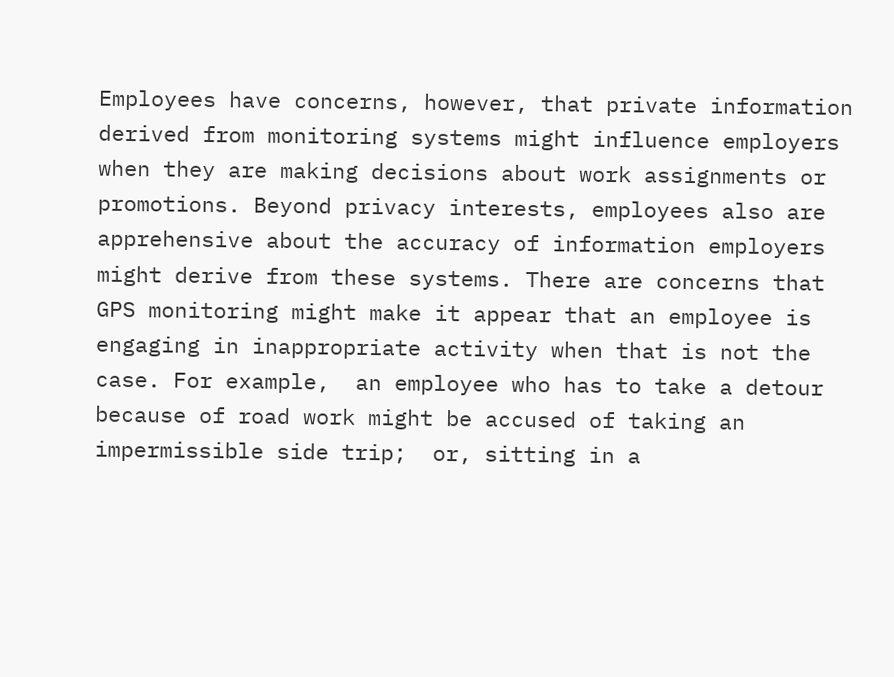Employees have concerns, however, that private information derived from monitoring systems might influence employers when they are making decisions about work assignments or promotions. Beyond privacy interests, employees also are apprehensive about the accuracy of information employers might derive from these systems. There are concerns that GPS monitoring might make it appear that an employee is engaging in inappropriate activity when that is not the case. For example,  an employee who has to take a detour because of road work might be accused of taking an impermissible side trip;  or, sitting in a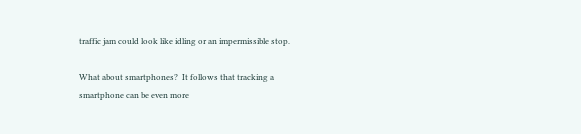traffic jam could look like idling or an impermissible stop.

What about smartphones?  It follows that tracking a smartphone can be even more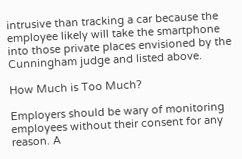intrusive than tracking a car because the employee likely will take the smartphone into those private places envisioned by the Cunningham judge and listed above.

How Much is Too Much?

Employers should be wary of monitoring employees without their consent for any reason. A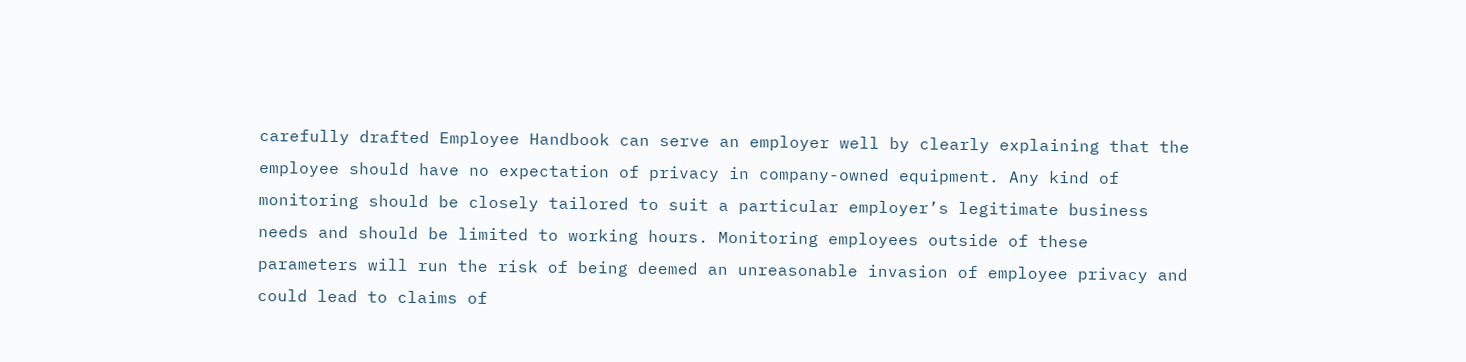carefully drafted Employee Handbook can serve an employer well by clearly explaining that the employee should have no expectation of privacy in company-owned equipment. Any kind of monitoring should be closely tailored to suit a particular employer’s legitimate business needs and should be limited to working hours. Monitoring employees outside of these parameters will run the risk of being deemed an unreasonable invasion of employee privacy and could lead to claims of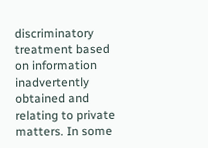discriminatory treatment based on information inadvertently obtained and relating to private matters. In some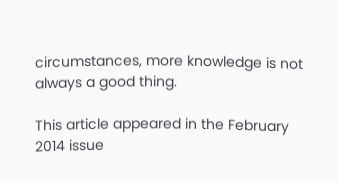circumstances, more knowledge is not always a good thing.

This article appeared in the February 2014 issue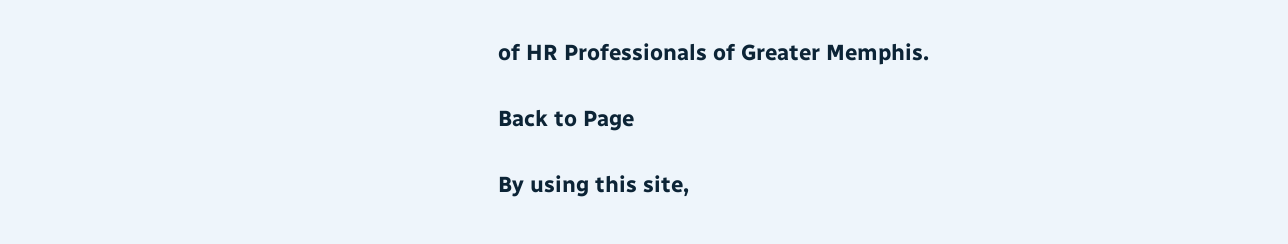of HR Professionals of Greater Memphis.

Back to Page

By using this site,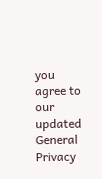you agree to our updated General Privacy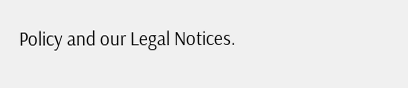Policy and our Legal Notices.